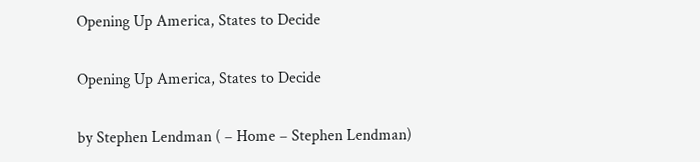Opening Up America, States to Decide

Opening Up America, States to Decide

by Stephen Lendman ( – Home – Stephen Lendman)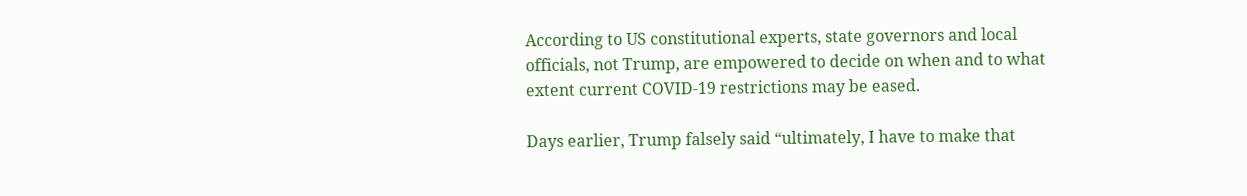According to US constitutional experts, state governors and local officials, not Trump, are empowered to decide on when and to what extent current COVID-19 restrictions may be eased.

Days earlier, Trump falsely said “ultimately, I have to make that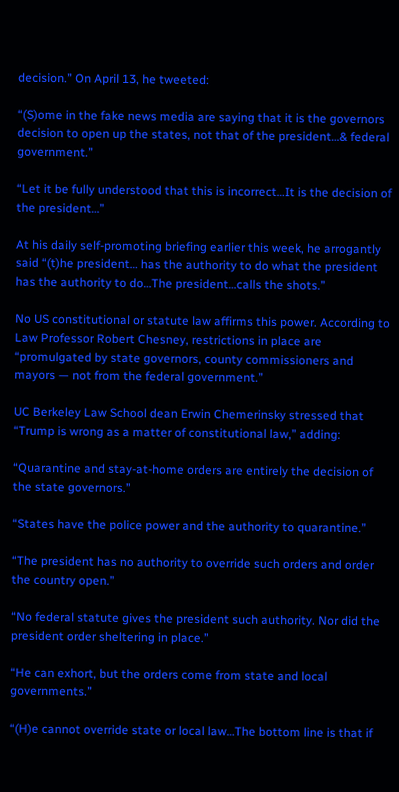decision.” On April 13, he tweeted:

“(S)ome in the fake news media are saying that it is the governors decision to open up the states, not that of the president…& federal government.”

“Let it be fully understood that this is incorrect…It is the decision of the president…”

At his daily self-promoting briefing earlier this week, he arrogantly said “(t)he president… has the authority to do what the president has the authority to do…The president…calls the shots.”

No US constitutional or statute law affirms this power. According to Law Professor Robert Chesney, restrictions in place are “promulgated by state governors, county commissioners and mayors — not from the federal government.”

UC Berkeley Law School dean Erwin Chemerinsky stressed that “Trump is wrong as a matter of constitutional law,” adding:

“Quarantine and stay-at-home orders are entirely the decision of the state governors.”

“States have the police power and the authority to quarantine.”

“The president has no authority to override such orders and order the country open.”

“No federal statute gives the president such authority. Nor did the president order sheltering in place.”

“He can exhort, but the orders come from state and local governments.”

“(H)e cannot override state or local law…The bottom line is that if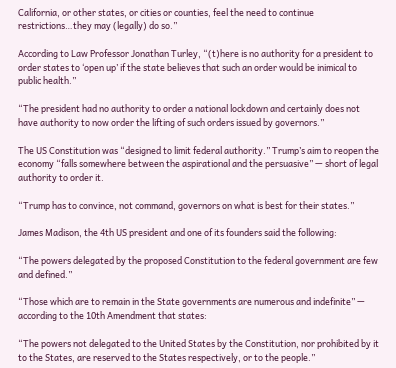California, or other states, or cities or counties, feel the need to continue restrictions…they may (legally) do so.”

According to Law Professor Jonathan Turley, “(t)here is no authority for a president to order states to ‘open up’ if the state believes that such an order would be inimical to public health.”

“The president had no authority to order a national lockdown and certainly does not have authority to now order the lifting of such orders issued by governors.”

The US Constitution was “designed to limit federal authority.” Trump’s aim to reopen the economy “falls somewhere between the aspirational and the persuasive” — short of legal authority to order it.

“Trump has to convince, not command, governors on what is best for their states.”

James Madison, the 4th US president and one of its founders said the following:

“The powers delegated by the proposed Constitution to the federal government are few and defined.”

“Those which are to remain in the State governments are numerous and indefinite” — according to the 10th Amendment that states:

“The powers not delegated to the United States by the Constitution, nor prohibited by it to the States, are reserved to the States respectively, or to the people.”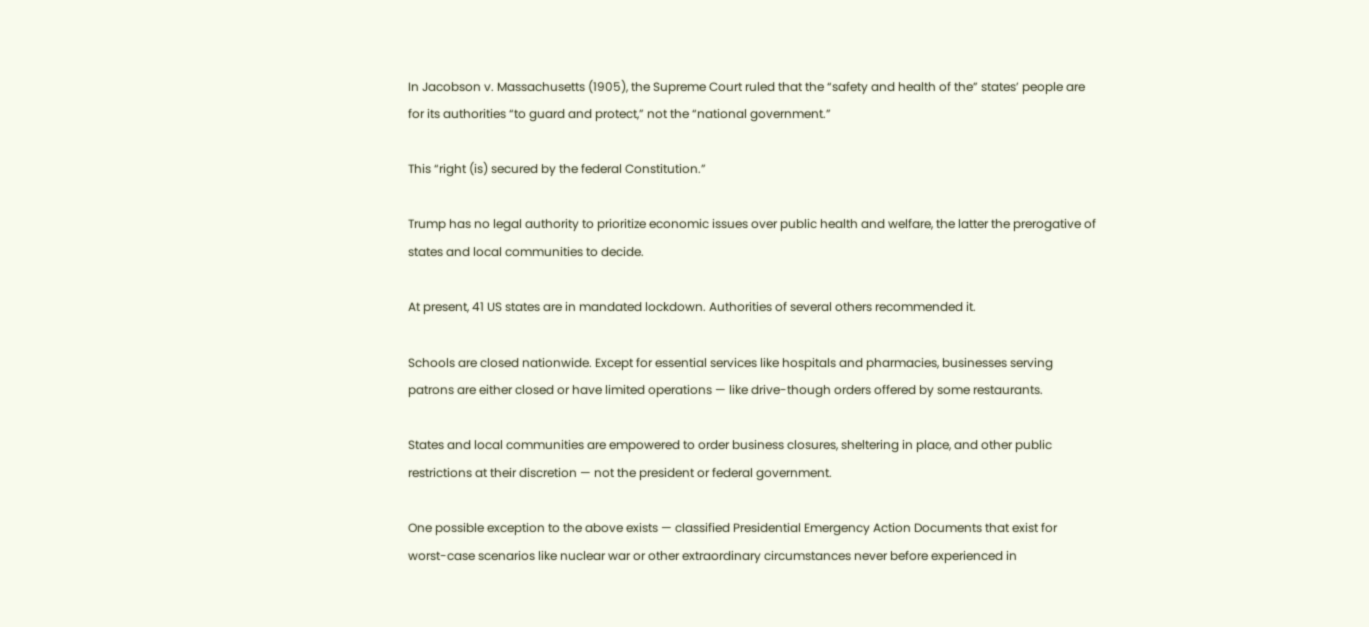In Jacobson v. Massachusetts (1905), the Supreme Court ruled that the “safety and health of the” states’ people are for its authorities “to guard and protect,” not the “national government.”

This “right (is) secured by the federal Constitution.”

Trump has no legal authority to prioritize economic issues over public health and welfare, the latter the prerogative of states and local communities to decide.

At present, 41 US states are in mandated lockdown. Authorities of several others recommended it.

Schools are closed nationwide. Except for essential services like hospitals and pharmacies, businesses serving patrons are either closed or have limited operations — like drive-though orders offered by some restaurants.

States and local communities are empowered to order business closures, sheltering in place, and other public restrictions at their discretion — not the president or federal government.

One possible exception to the above exists — classified Presidential Emergency Action Documents that exist for worst-case scenarios like nuclear war or other extraordinary circumstances never before experienced in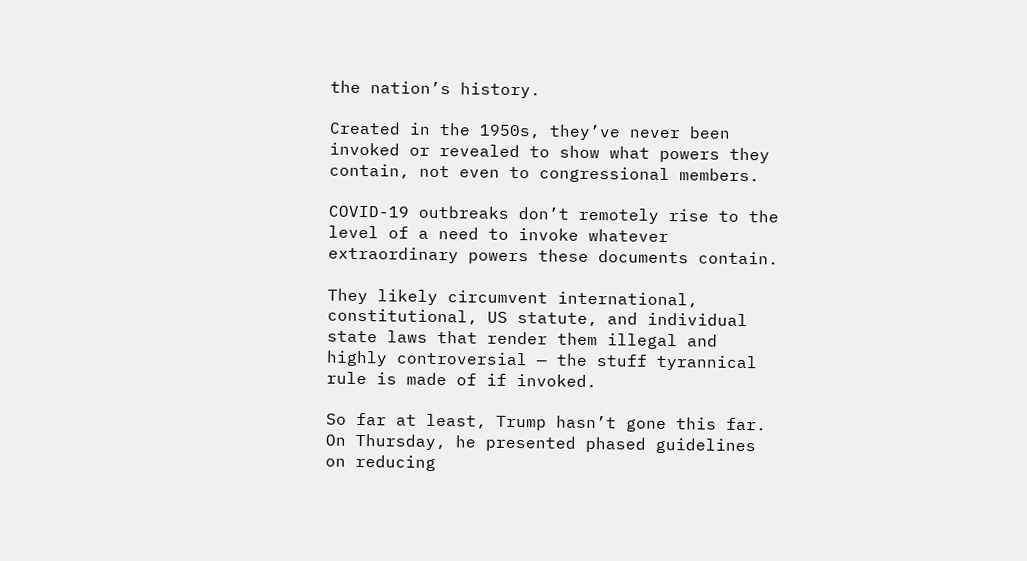the nation’s history.

Created in the 1950s, they’ve never been invoked or revealed to show what powers they contain, not even to congressional members.

COVID-19 outbreaks don’t remotely rise to the level of a need to invoke whatever extraordinary powers these documents contain.

They likely circumvent international, constitutional, US statute, and individual state laws that render them illegal and highly controversial — the stuff tyrannical rule is made of if invoked.

So far at least, Trump hasn’t gone this far. On Thursday, he presented phased guidelines on reducing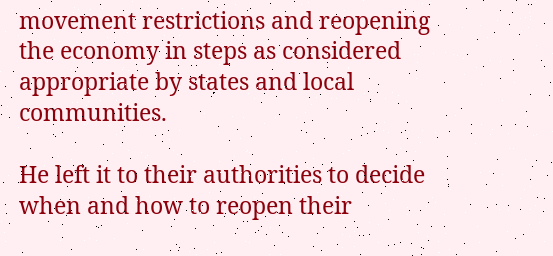movement restrictions and reopening the economy in steps as considered appropriate by states and local communities.

He left it to their authorities to decide when and how to reopen their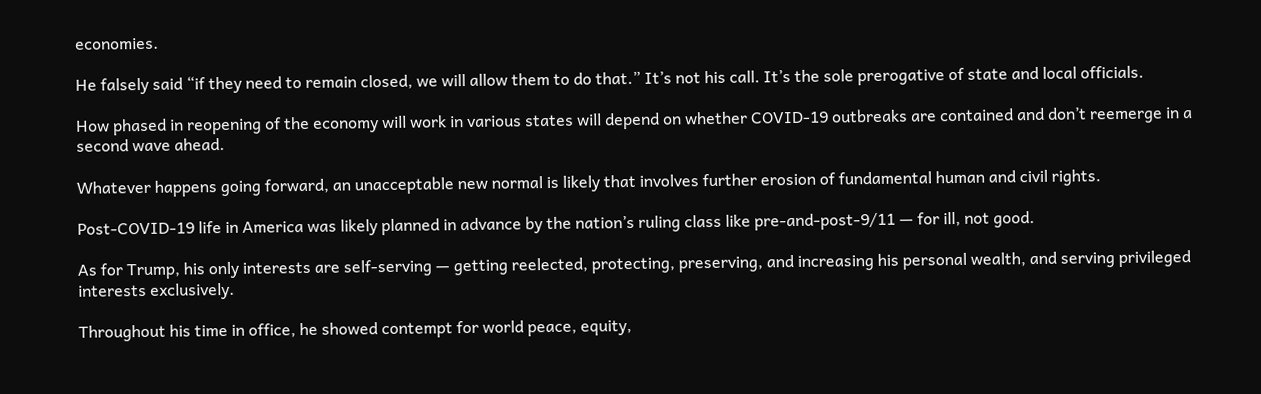economies.

He falsely said “if they need to remain closed, we will allow them to do that.” It’s not his call. It’s the sole prerogative of state and local officials.

How phased in reopening of the economy will work in various states will depend on whether COVID-19 outbreaks are contained and don’t reemerge in a second wave ahead.

Whatever happens going forward, an unacceptable new normal is likely that involves further erosion of fundamental human and civil rights.

Post-COVID-19 life in America was likely planned in advance by the nation’s ruling class like pre-and-post-9/11 — for ill, not good.

As for Trump, his only interests are self-serving — getting reelected, protecting, preserving, and increasing his personal wealth, and serving privileged interests exclusively.

Throughout his time in office, he showed contempt for world peace, equity,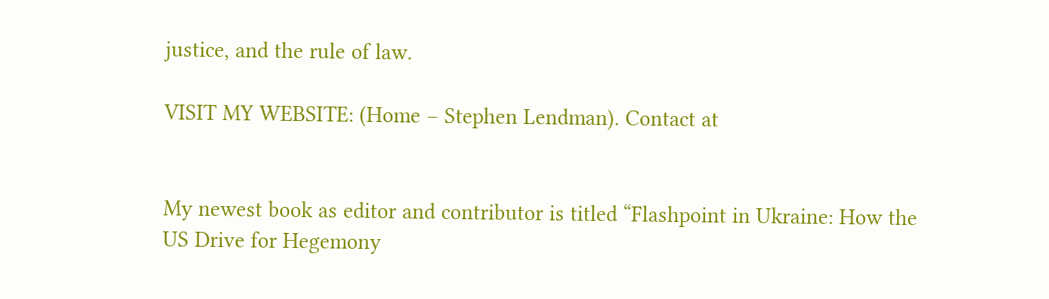justice, and the rule of law.

VISIT MY WEBSITE: (Home – Stephen Lendman). Contact at


My newest book as editor and contributor is titled “Flashpoint in Ukraine: How the US Drive for Hegemony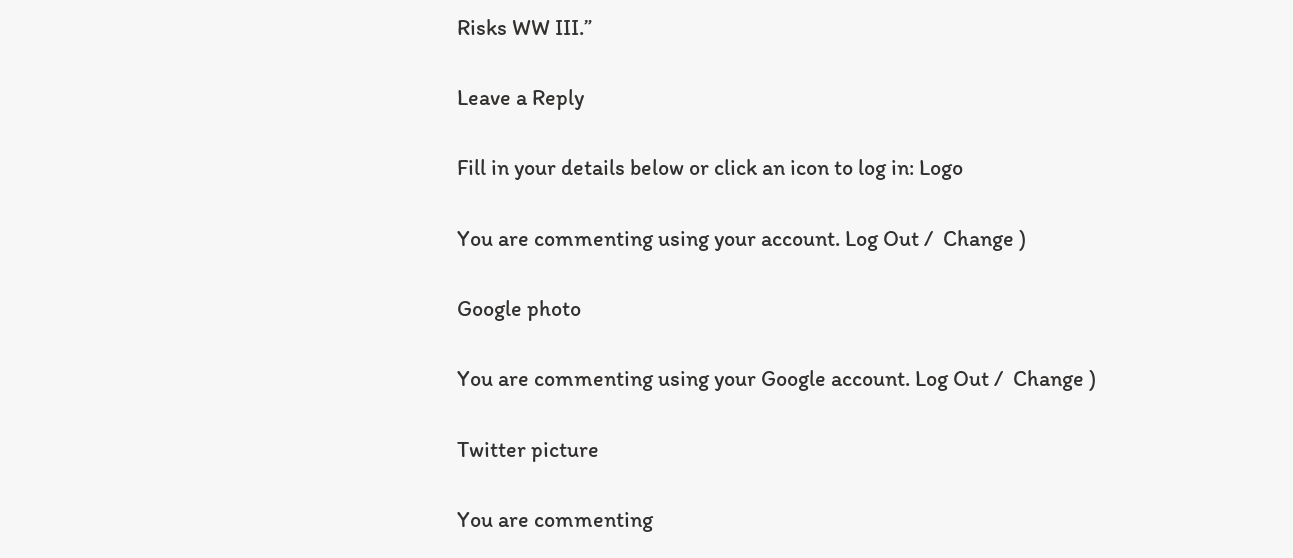Risks WW III.”

Leave a Reply

Fill in your details below or click an icon to log in: Logo

You are commenting using your account. Log Out /  Change )

Google photo

You are commenting using your Google account. Log Out /  Change )

Twitter picture

You are commenting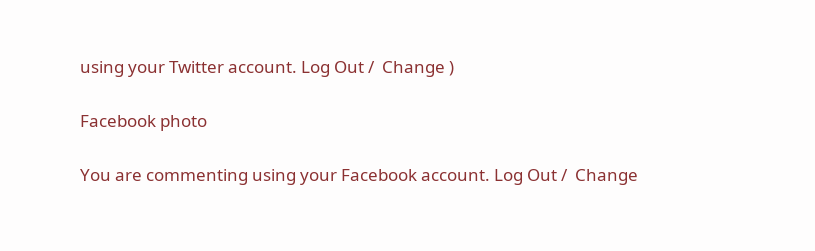using your Twitter account. Log Out /  Change )

Facebook photo

You are commenting using your Facebook account. Log Out /  Change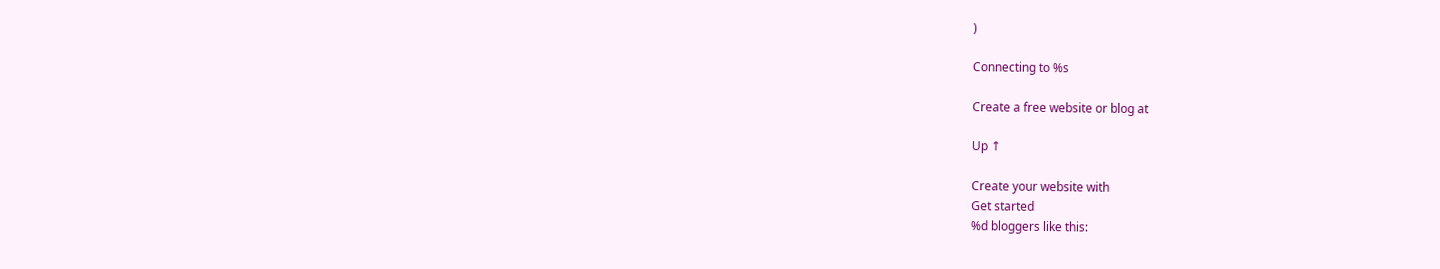)

Connecting to %s

Create a free website or blog at

Up ↑

Create your website with
Get started
%d bloggers like this: